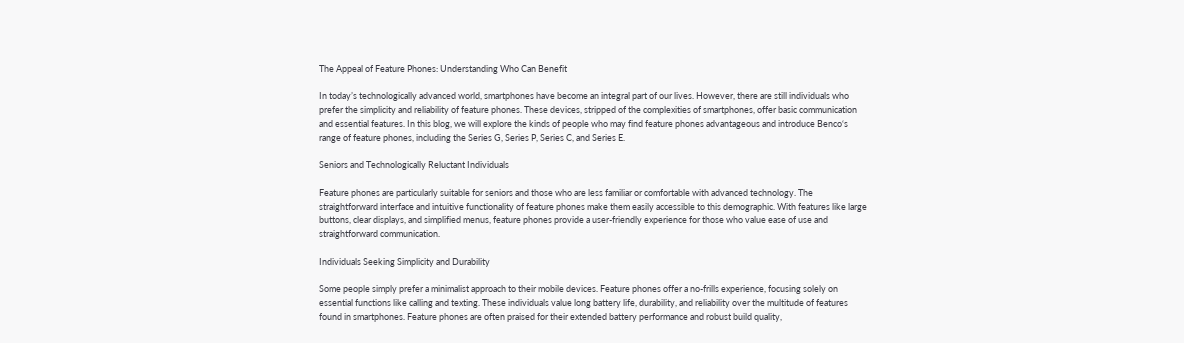The Appeal of Feature Phones: Understanding Who Can Benefit

In today’s technologically advanced world, smartphones have become an integral part of our lives. However, there are still individuals who prefer the simplicity and reliability of feature phones. These devices, stripped of the complexities of smartphones, offer basic communication and essential features. In this blog, we will explore the kinds of people who may find feature phones advantageous and introduce Benco‘s range of feature phones, including the Series G, Series P, Series C, and Series E.

Seniors and Technologically Reluctant Individuals

Feature phones are particularly suitable for seniors and those who are less familiar or comfortable with advanced technology. The straightforward interface and intuitive functionality of feature phones make them easily accessible to this demographic. With features like large buttons, clear displays, and simplified menus, feature phones provide a user-friendly experience for those who value ease of use and straightforward communication.

Individuals Seeking Simplicity and Durability

Some people simply prefer a minimalist approach to their mobile devices. Feature phones offer a no-frills experience, focusing solely on essential functions like calling and texting. These individuals value long battery life, durability, and reliability over the multitude of features found in smartphones. Feature phones are often praised for their extended battery performance and robust build quality,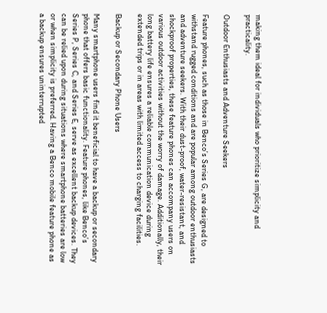making them ideal for individuals who prioritize simplicity and practicality.

Outdoor Enthusiasts and Adventure Seekers

Feature phones, such as those in Benco’s Series G, are designed to withstand rugged conditions and are popular among outdoor enthusiasts and adventure seekers. With their dust-proof, water-resistant, and shockproof properties, these feature phones can accompany users on various outdoor activities without the worry of damage. Additionally, their long battery life ensures a reliable communication device during extended trips or in areas with limited access to charging facilities.

Backup or Secondary Phone Users

Many smartphone users find it beneficial to have a backup or secondary phone that offers basic functionality. Feature phones, like Benco’s Series P, Series C, and Series E, serve as excellent backup devices. They can be relied upon during situations where smartphone batteries are low or when simplicity is preferred. Having a Benco mobile feature phone as a backup ensures uninterrupted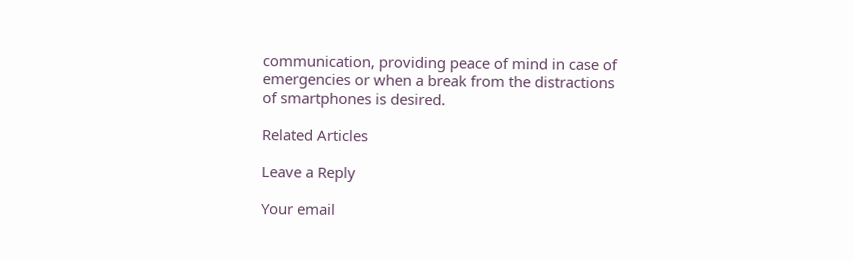communication, providing peace of mind in case of emergencies or when a break from the distractions of smartphones is desired.

Related Articles

Leave a Reply

Your email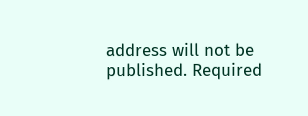address will not be published. Required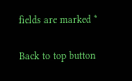fields are marked *

Back to top button